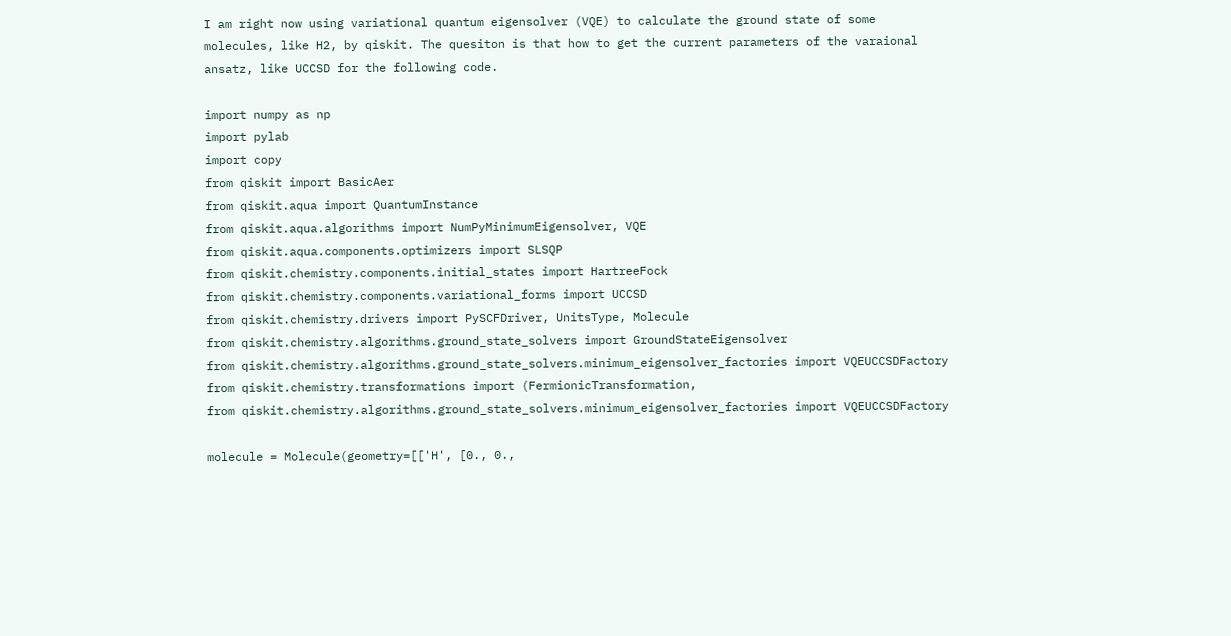I am right now using variational quantum eigensolver (VQE) to calculate the ground state of some molecules, like H2, by qiskit. The quesiton is that how to get the current parameters of the varaional ansatz, like UCCSD for the following code.

import numpy as np
import pylab
import copy
from qiskit import BasicAer
from qiskit.aqua import QuantumInstance
from qiskit.aqua.algorithms import NumPyMinimumEigensolver, VQE
from qiskit.aqua.components.optimizers import SLSQP
from qiskit.chemistry.components.initial_states import HartreeFock
from qiskit.chemistry.components.variational_forms import UCCSD
from qiskit.chemistry.drivers import PySCFDriver, UnitsType, Molecule
from qiskit.chemistry.algorithms.ground_state_solvers import GroundStateEigensolver
from qiskit.chemistry.algorithms.ground_state_solvers.minimum_eigensolver_factories import VQEUCCSDFactory
from qiskit.chemistry.transformations import (FermionicTransformation,
from qiskit.chemistry.algorithms.ground_state_solvers.minimum_eigensolver_factories import VQEUCCSDFactory

molecule = Molecule(geometry=[['H', [0., 0.,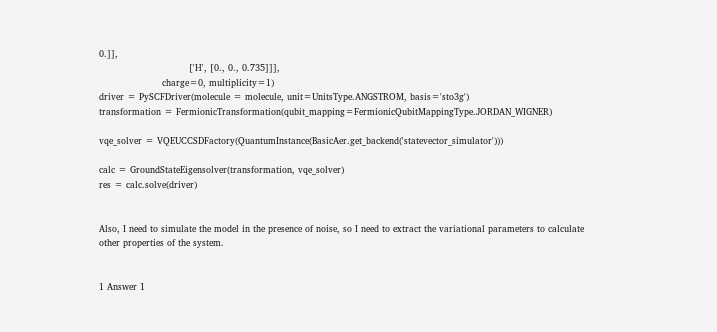0.]],
                              ['H', [0., 0., 0.735]]],
                     charge=0, multiplicity=1)
driver = PySCFDriver(molecule = molecule, unit=UnitsType.ANGSTROM, basis='sto3g')
transformation = FermionicTransformation(qubit_mapping=FermionicQubitMappingType.JORDAN_WIGNER)

vqe_solver = VQEUCCSDFactory(QuantumInstance(BasicAer.get_backend('statevector_simulator')))

calc = GroundStateEigensolver(transformation, vqe_solver)
res = calc.solve(driver)


Also, I need to simulate the model in the presence of noise, so I need to extract the variational parameters to calculate other properties of the system.


1 Answer 1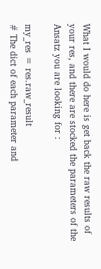What I would do here is get back the raw results of your res, and there are stocked the parameters of the Ansatz you are looking for :

my_res = res.raw_result
# The dict of each parameter and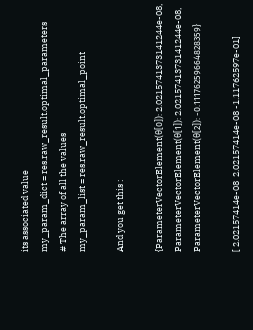its associated value
my_param_dict = res.raw_result.optimal_parameters
# The array of all the values
my_param_list = res.raw_result.optimal_point

And you get this :

{ParameterVectorElement(θ[0]): 2.0215741373141244e-08, ParameterVectorElement(θ[1]): 2.0215741373141244e-08, ParameterVectorElement(θ[2]): -0.11176259664828359}

[ 2.02157414e-08  2.02157414e-08 -1.11762597e-01]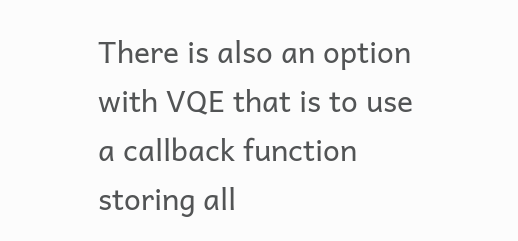There is also an option with VQE that is to use a callback function storing all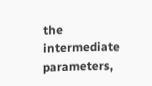the intermediate parameters,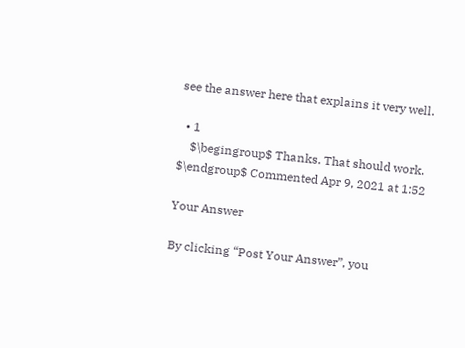see the answer here that explains it very well.

  • 1
    $\begingroup$ Thanks. That should work. $\endgroup$ Commented Apr 9, 2021 at 1:52

Your Answer

By clicking “Post Your Answer”, you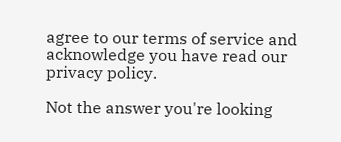agree to our terms of service and acknowledge you have read our privacy policy.

Not the answer you're looking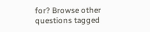for? Browse other questions tagged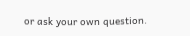or ask your own question.